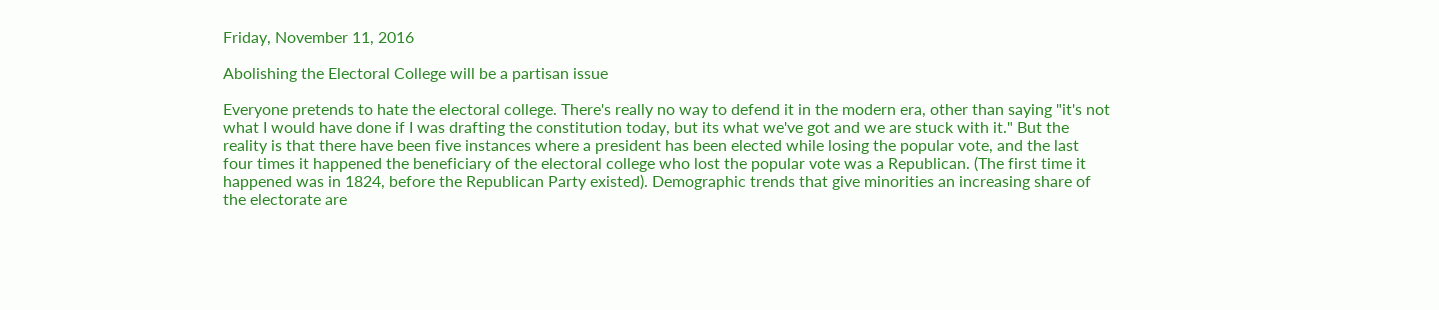Friday, November 11, 2016

Abolishing the Electoral College will be a partisan issue

Everyone pretends to hate the electoral college. There's really no way to defend it in the modern era, other than saying "it's not what I would have done if I was drafting the constitution today, but its what we've got and we are stuck with it." But the reality is that there have been five instances where a president has been elected while losing the popular vote, and the last four times it happened the beneficiary of the electoral college who lost the popular vote was a Republican. (The first time it happened was in 1824, before the Republican Party existed). Demographic trends that give minorities an increasing share of the electorate are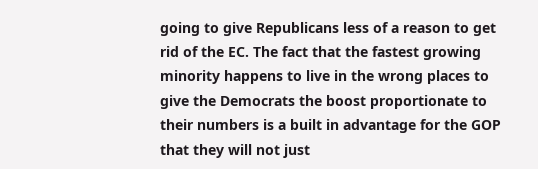going to give Republicans less of a reason to get rid of the EC. The fact that the fastest growing minority happens to live in the wrong places to give the Democrats the boost proportionate to their numbers is a built in advantage for the GOP that they will not just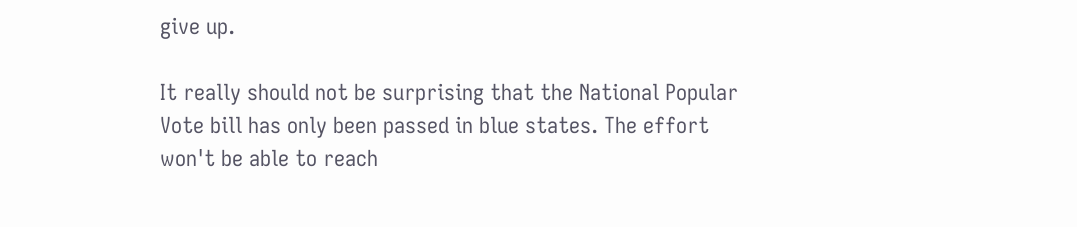give up.

It really should not be surprising that the National Popular Vote bill has only been passed in blue states. The effort won't be able to reach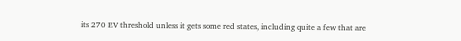its 270 EV threshold unless it gets some red states, including quite a few that are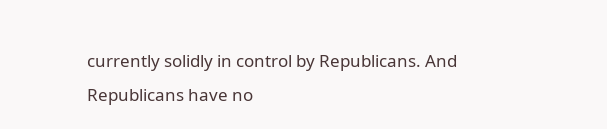currently solidly in control by Republicans. And Republicans have no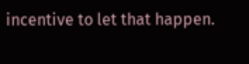incentive to let that happen.